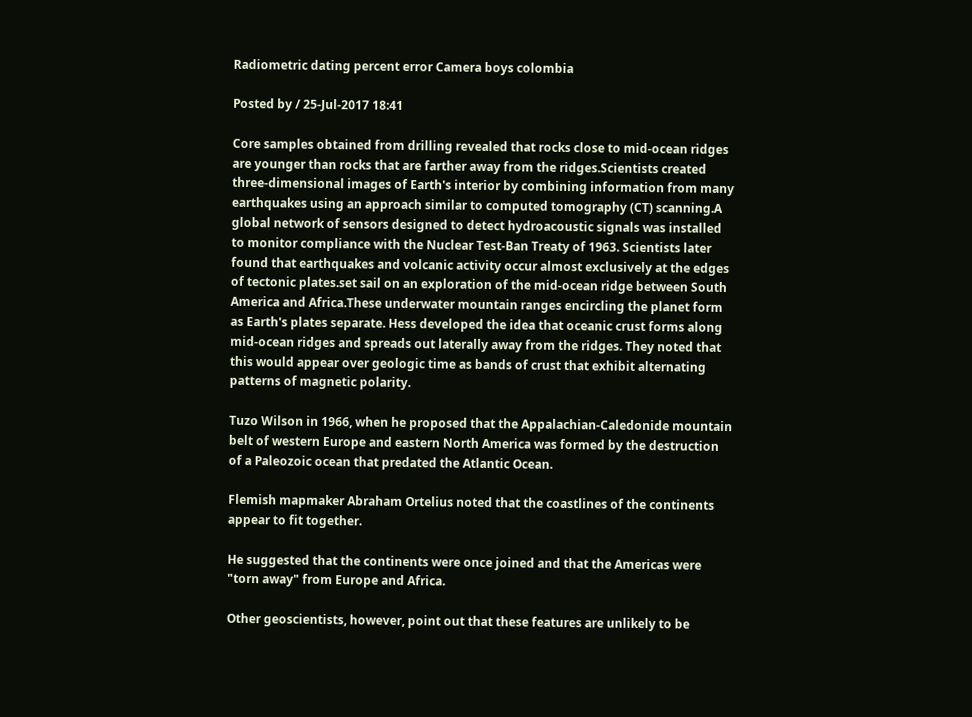Radiometric dating percent error Camera boys colombia

Posted by / 25-Jul-2017 18:41

Core samples obtained from drilling revealed that rocks close to mid-ocean ridges are younger than rocks that are farther away from the ridges.Scientists created three-dimensional images of Earth's interior by combining information from many earthquakes using an approach similar to computed tomography (CT) scanning.A global network of sensors designed to detect hydroacoustic signals was installed to monitor compliance with the Nuclear Test-Ban Treaty of 1963. Scientists later found that earthquakes and volcanic activity occur almost exclusively at the edges of tectonic plates.set sail on an exploration of the mid-ocean ridge between South America and Africa.These underwater mountain ranges encircling the planet form as Earth's plates separate. Hess developed the idea that oceanic crust forms along mid-ocean ridges and spreads out laterally away from the ridges. They noted that this would appear over geologic time as bands of crust that exhibit alternating patterns of magnetic polarity.

Tuzo Wilson in 1966, when he proposed that the Appalachian-Caledonide mountain belt of western Europe and eastern North America was formed by the destruction of a Paleozoic ocean that predated the Atlantic Ocean.

Flemish mapmaker Abraham Ortelius noted that the coastlines of the continents appear to fit together.

He suggested that the continents were once joined and that the Americas were "torn away" from Europe and Africa.

Other geoscientists, however, point out that these features are unlikely to be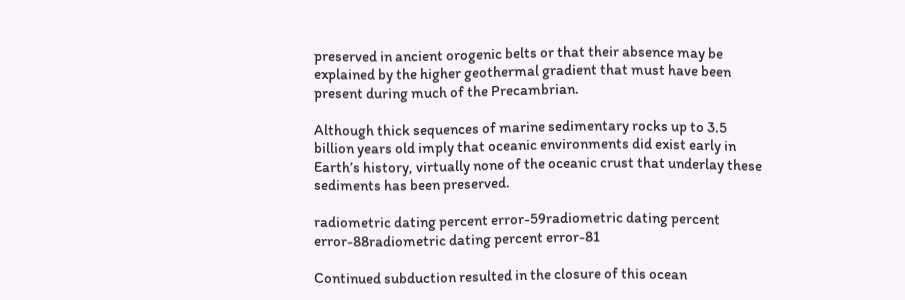preserved in ancient orogenic belts or that their absence may be explained by the higher geothermal gradient that must have been present during much of the Precambrian.

Although thick sequences of marine sedimentary rocks up to 3.5 billion years old imply that oceanic environments did exist early in Earth’s history, virtually none of the oceanic crust that underlay these sediments has been preserved.

radiometric dating percent error-59radiometric dating percent error-88radiometric dating percent error-81

Continued subduction resulted in the closure of this ocean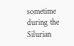sometime during the Silurian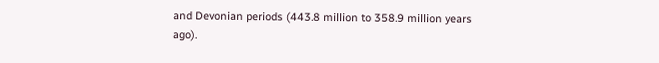and Devonian periods (443.8 million to 358.9 million years ago).